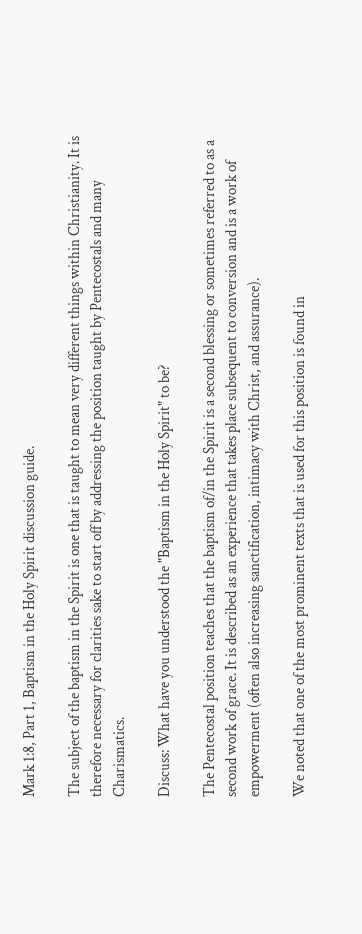Mark 1:8, Part 1, Baptism in the Holy Spirit discussion guide.

The subject of the baptism in the Spirit is one that is taught to mean very different things within Christianity. It is therefore necessary for clarities sake to start off by addressing the position taught by Pentecostals and many Charismatics.

Discuss: What have you understood the "Baptism in the Holy Spirit" to be?

The Pentecostal position teaches that the baptism of/in the Spirit is a second blessing or sometimes referred to as a second work of grace. It is described as an experience that takes place subsequent to conversion and is a work of empowerment (often also increasing sanctification, intimacy with Christ, and assurance).

We noted that one of the most prominent texts that is used for this position is found in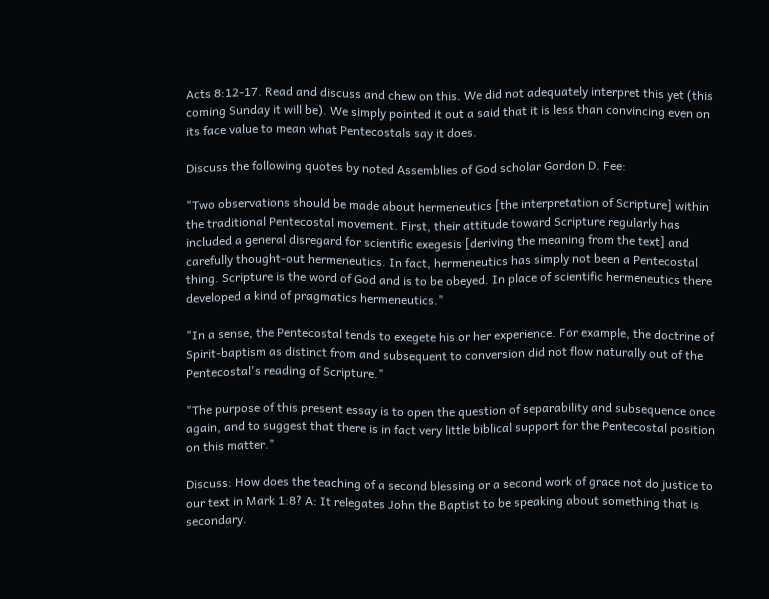Acts 8:12-17. Read and discuss and chew on this. We did not adequately interpret this yet (this coming Sunday it will be). We simply pointed it out a said that it is less than convincing even on its face value to mean what Pentecostals say it does.

Discuss the following quotes by noted Assemblies of God scholar Gordon D. Fee:

"Two observations should be made about hermeneutics [the interpretation of Scripture] within the traditional Pentecostal movement. First, their attitude toward Scripture regularly has included a general disregard for scientific exegesis [deriving the meaning from the text] and carefully thought-out hermeneutics. In fact, hermeneutics has simply not been a Pentecostal thing. Scripture is the word of God and is to be obeyed. In place of scientific hermeneutics there developed a kind of pragmatics hermeneutics."

"In a sense, the Pentecostal tends to exegete his or her experience. For example, the doctrine of Spirit-baptism as distinct from and subsequent to conversion did not flow naturally out of the Pentecostal's reading of Scripture."

"The purpose of this present essay is to open the question of separability and subsequence once again, and to suggest that there is in fact very little biblical support for the Pentecostal position on this matter."

Discuss: How does the teaching of a second blessing or a second work of grace not do justice to our text in Mark 1:8? A: It relegates John the Baptist to be speaking about something that is secondary.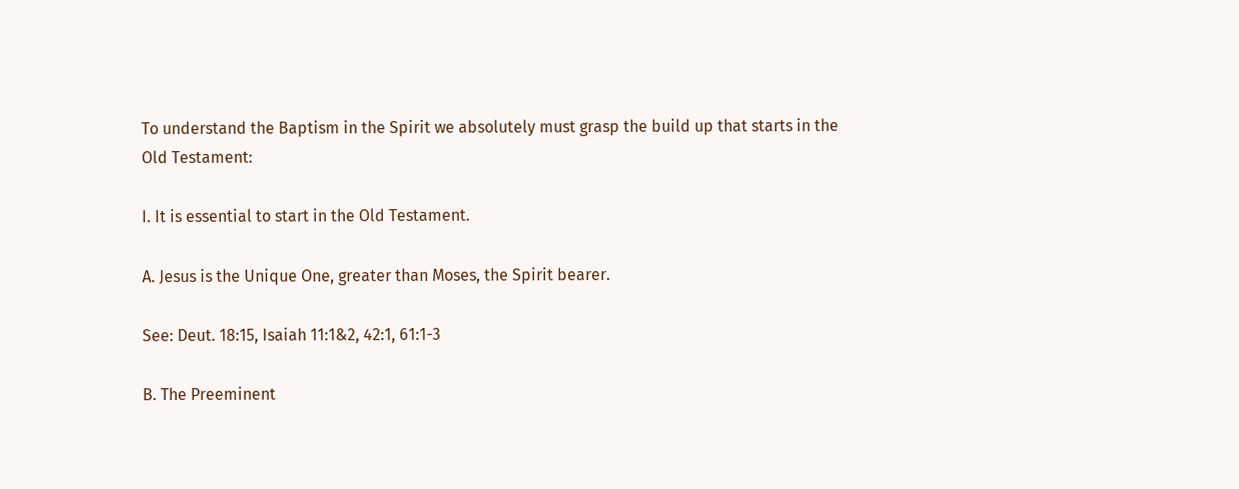To understand the Baptism in the Spirit we absolutely must grasp the build up that starts in the Old Testament:

I. It is essential to start in the Old Testament.

A. Jesus is the Unique One, greater than Moses, the Spirit bearer.

See: Deut. 18:15, Isaiah 11:1&2, 42:1, 61:1-3

B. The Preeminent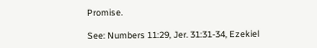Promise.

See: Numbers 11:29, Jer. 31:31-34, Ezekiel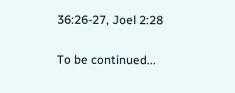36:26-27, Joel 2:28

To be continued...